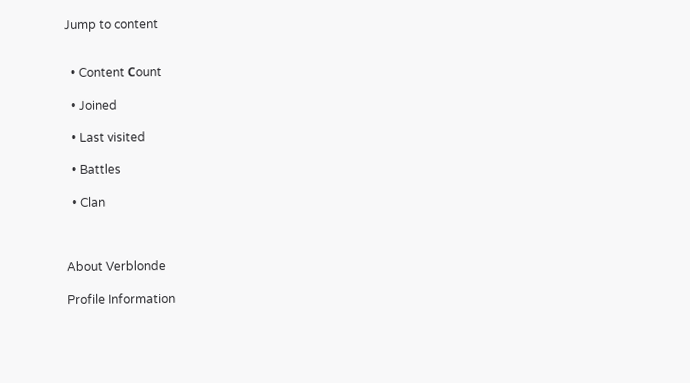Jump to content


  • Content Сount

  • Joined

  • Last visited

  • Battles

  • Clan



About Verblonde

Profile Information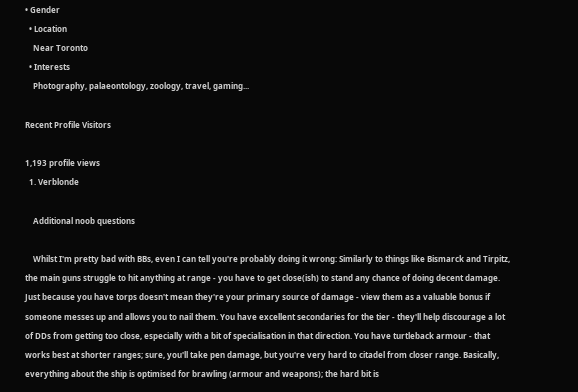• Gender
  • Location
    Near Toronto
  • Interests
    Photography, palaeontology, zoology, travel, gaming...

Recent Profile Visitors

1,193 profile views
  1. Verblonde

    Additional noob questions

    Whilst I'm pretty bad with BBs, even I can tell you're probably doing it wrong: Similarly to things like Bismarck and Tirpitz, the main guns struggle to hit anything at range - you have to get close(ish) to stand any chance of doing decent damage. Just because you have torps doesn't mean they're your primary source of damage - view them as a valuable bonus if someone messes up and allows you to nail them. You have excellent secondaries for the tier - they'll help discourage a lot of DDs from getting too close, especially with a bit of specialisation in that direction. You have turtleback armour - that works best at shorter ranges; sure, you'll take pen damage, but you're very hard to citadel from closer range. Basically, everything about the ship is optimised for brawling (armour and weapons); the hard bit is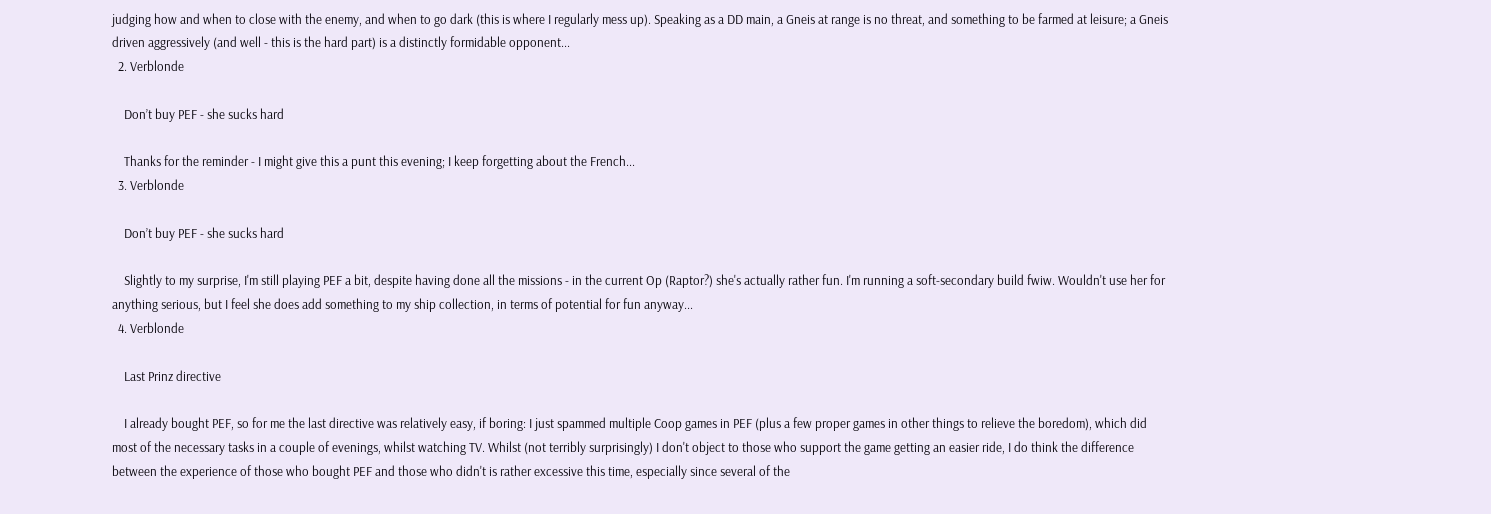judging how and when to close with the enemy, and when to go dark (this is where I regularly mess up). Speaking as a DD main, a Gneis at range is no threat, and something to be farmed at leisure; a Gneis driven aggressively (and well - this is the hard part) is a distinctly formidable opponent...
  2. Verblonde

    Don’t buy PEF - she sucks hard

    Thanks for the reminder - I might give this a punt this evening; I keep forgetting about the French...
  3. Verblonde

    Don’t buy PEF - she sucks hard

    Slightly to my surprise, I'm still playing PEF a bit, despite having done all the missions - in the current Op (Raptor?) she's actually rather fun. I'm running a soft-secondary build fwiw. Wouldn't use her for anything serious, but I feel she does add something to my ship collection, in terms of potential for fun anyway...
  4. Verblonde

    Last Prinz directive

    I already bought PEF, so for me the last directive was relatively easy, if boring: I just spammed multiple Coop games in PEF (plus a few proper games in other things to relieve the boredom), which did most of the necessary tasks in a couple of evenings, whilst watching TV. Whilst (not terribly surprisingly) I don't object to those who support the game getting an easier ride, I do think the difference between the experience of those who bought PEF and those who didn't is rather excessive this time, especially since several of the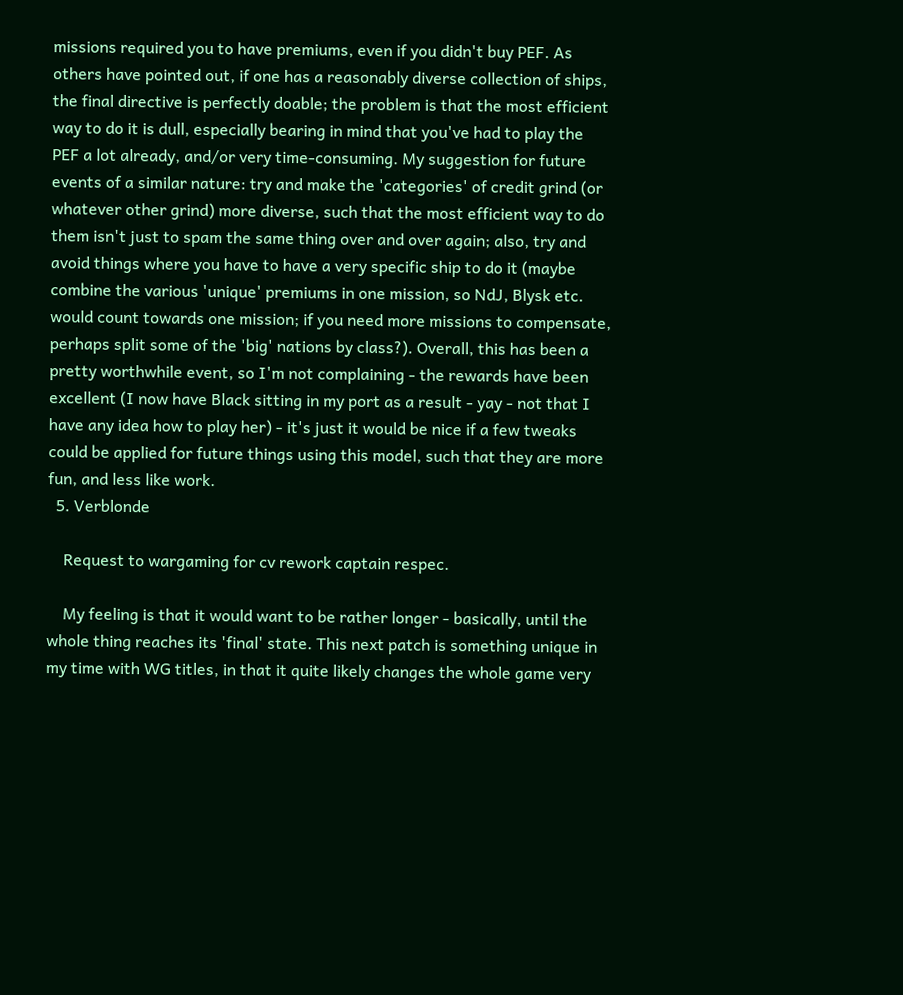missions required you to have premiums, even if you didn't buy PEF. As others have pointed out, if one has a reasonably diverse collection of ships, the final directive is perfectly doable; the problem is that the most efficient way to do it is dull, especially bearing in mind that you've had to play the PEF a lot already, and/or very time-consuming. My suggestion for future events of a similar nature: try and make the 'categories' of credit grind (or whatever other grind) more diverse, such that the most efficient way to do them isn't just to spam the same thing over and over again; also, try and avoid things where you have to have a very specific ship to do it (maybe combine the various 'unique' premiums in one mission, so NdJ, Blysk etc. would count towards one mission; if you need more missions to compensate, perhaps split some of the 'big' nations by class?). Overall, this has been a pretty worthwhile event, so I'm not complaining - the rewards have been excellent (I now have Black sitting in my port as a result - yay - not that I have any idea how to play her) - it's just it would be nice if a few tweaks could be applied for future things using this model, such that they are more fun, and less like work.
  5. Verblonde

    Request to wargaming for cv rework captain respec.

    My feeling is that it would want to be rather longer - basically, until the whole thing reaches its 'final' state. This next patch is something unique in my time with WG titles, in that it quite likely changes the whole game very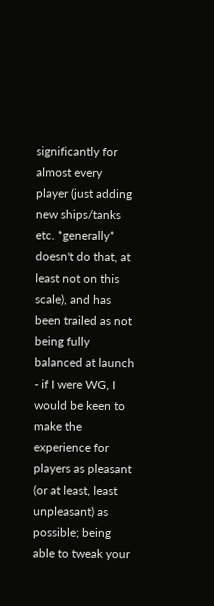significantly for almost every player (just adding new ships/tanks etc. *generally* doesn't do that, at least not on this scale), and has been trailed as not being fully balanced at launch - if I were WG, I would be keen to make the experience for players as pleasant (or at least, least unpleasant) as possible; being able to tweak your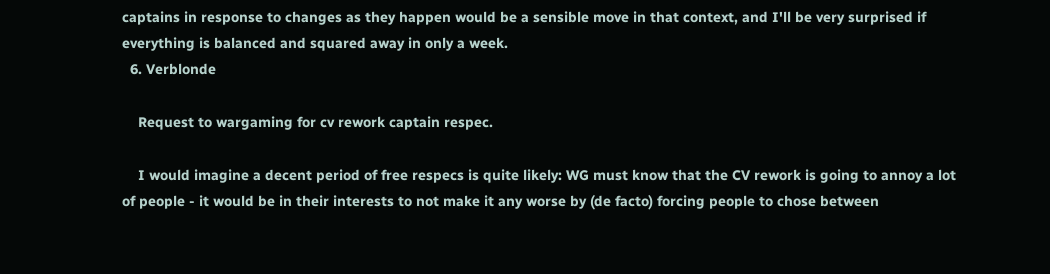captains in response to changes as they happen would be a sensible move in that context, and I'll be very surprised if everything is balanced and squared away in only a week.
  6. Verblonde

    Request to wargaming for cv rework captain respec.

    I would imagine a decent period of free respecs is quite likely: WG must know that the CV rework is going to annoy a lot of people - it would be in their interests to not make it any worse by (de facto) forcing people to chose between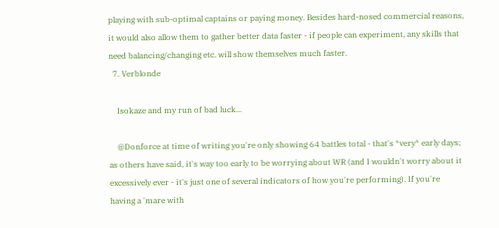playing with sub-optimal captains or paying money. Besides hard-nosed commercial reasons, it would also allow them to gather better data faster - if people can experiment, any skills that need balancing/changing etc. will show themselves much faster.
  7. Verblonde

    Isokaze and my run of bad luck...

    @Donforce at time of writing you're only showing 64 battles total - that's *very* early days; as others have said, it's way too early to be worrying about WR (and I wouldn't worry about it excessively ever - it's just one of several indicators of how you're performing). If you're having a 'mare with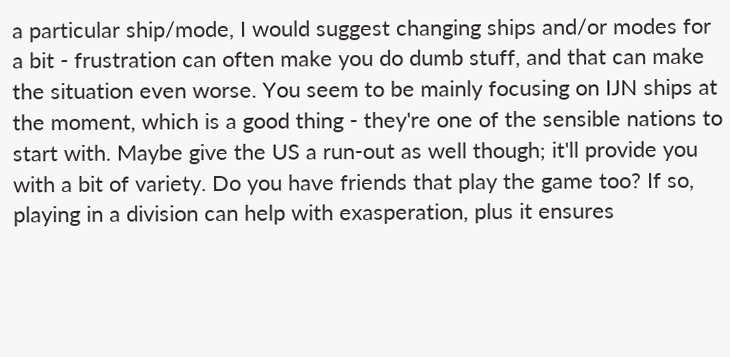a particular ship/mode, I would suggest changing ships and/or modes for a bit - frustration can often make you do dumb stuff, and that can make the situation even worse. You seem to be mainly focusing on IJN ships at the moment, which is a good thing - they're one of the sensible nations to start with. Maybe give the US a run-out as well though; it'll provide you with a bit of variety. Do you have friends that play the game too? If so, playing in a division can help with exasperation, plus it ensures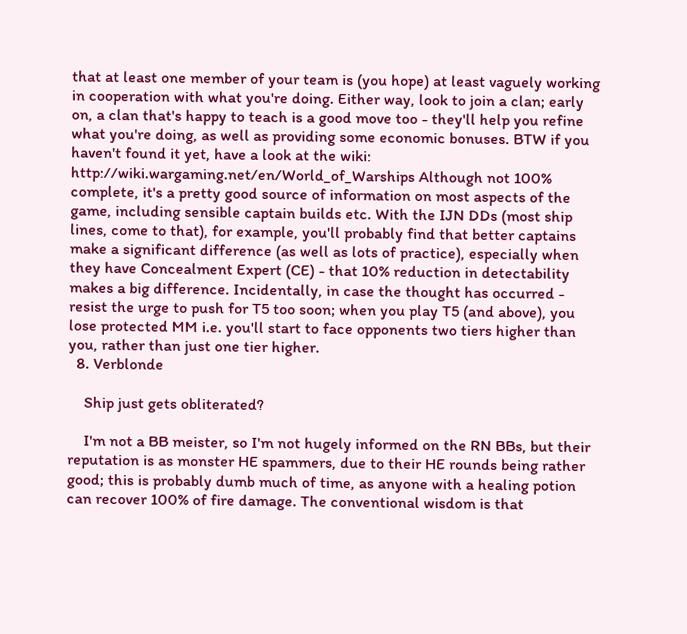that at least one member of your team is (you hope) at least vaguely working in cooperation with what you're doing. Either way, look to join a clan; early on, a clan that's happy to teach is a good move too - they'll help you refine what you're doing, as well as providing some economic bonuses. BTW if you haven't found it yet, have a look at the wiki: http://wiki.wargaming.net/en/World_of_Warships Although not 100% complete, it's a pretty good source of information on most aspects of the game, including sensible captain builds etc. With the IJN DDs (most ship lines, come to that), for example, you'll probably find that better captains make a significant difference (as well as lots of practice), especially when they have Concealment Expert (CE) - that 10% reduction in detectability makes a big difference. Incidentally, in case the thought has occurred - resist the urge to push for T5 too soon; when you play T5 (and above), you lose protected MM i.e. you'll start to face opponents two tiers higher than you, rather than just one tier higher.
  8. Verblonde

    Ship just gets obliterated?

    I'm not a BB meister, so I'm not hugely informed on the RN BBs, but their reputation is as monster HE spammers, due to their HE rounds being rather good; this is probably dumb much of time, as anyone with a healing potion can recover 100% of fire damage. The conventional wisdom is that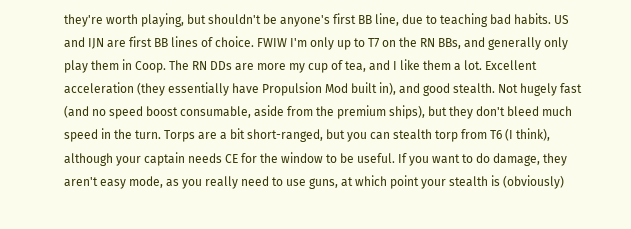they're worth playing, but shouldn't be anyone's first BB line, due to teaching bad habits. US and IJN are first BB lines of choice. FWIW I'm only up to T7 on the RN BBs, and generally only play them in Coop. The RN DDs are more my cup of tea, and I like them a lot. Excellent acceleration (they essentially have Propulsion Mod built in), and good stealth. Not hugely fast (and no speed boost consumable, aside from the premium ships), but they don't bleed much speed in the turn. Torps are a bit short-ranged, but you can stealth torp from T6 (I think), although your captain needs CE for the window to be useful. If you want to do damage, they aren't easy mode, as you really need to use guns, at which point your stealth is (obviously)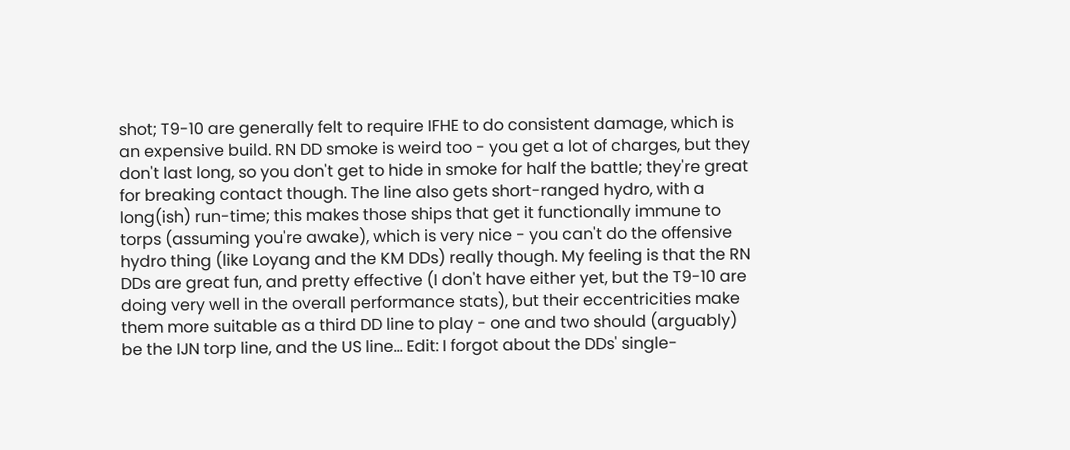shot; T9-10 are generally felt to require IFHE to do consistent damage, which is an expensive build. RN DD smoke is weird too - you get a lot of charges, but they don't last long, so you don't get to hide in smoke for half the battle; they're great for breaking contact though. The line also gets short-ranged hydro, with a long(ish) run-time; this makes those ships that get it functionally immune to torps (assuming you're awake), which is very nice - you can't do the offensive hydro thing (like Loyang and the KM DDs) really though. My feeling is that the RN DDs are great fun, and pretty effective (I don't have either yet, but the T9-10 are doing very well in the overall performance stats), but their eccentricities make them more suitable as a third DD line to play - one and two should (arguably) be the IJN torp line, and the US line... Edit: I forgot about the DDs' single-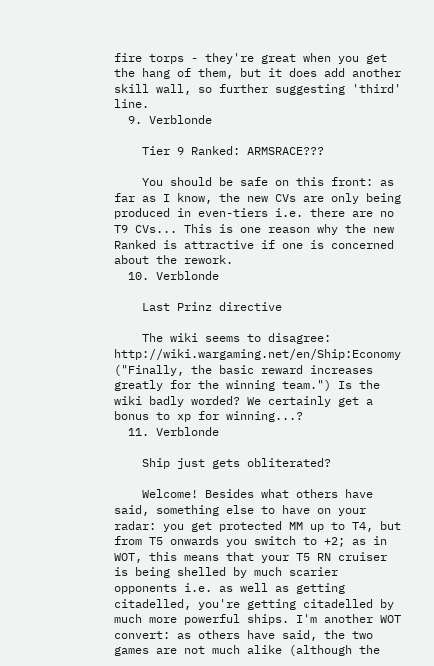fire torps - they're great when you get the hang of them, but it does add another skill wall, so further suggesting 'third' line.
  9. Verblonde

    Tier 9 Ranked: ARMSRACE???

    You should be safe on this front: as far as I know, the new CVs are only being produced in even-tiers i.e. there are no T9 CVs... This is one reason why the new Ranked is attractive if one is concerned about the rework.
  10. Verblonde

    Last Prinz directive

    The wiki seems to disagree: http://wiki.wargaming.net/en/Ship:Economy ("Finally, the basic reward increases greatly for the winning team.") Is the wiki badly worded? We certainly get a bonus to xp for winning...?
  11. Verblonde

    Ship just gets obliterated?

    Welcome! Besides what others have said, something else to have on your radar: you get protected MM up to T4, but from T5 onwards you switch to +2; as in WOT, this means that your T5 RN cruiser is being shelled by much scarier opponents i.e. as well as getting citadelled, you're getting citadelled by much more powerful ships. I'm another WOT convert: as others have said, the two games are not much alike (although the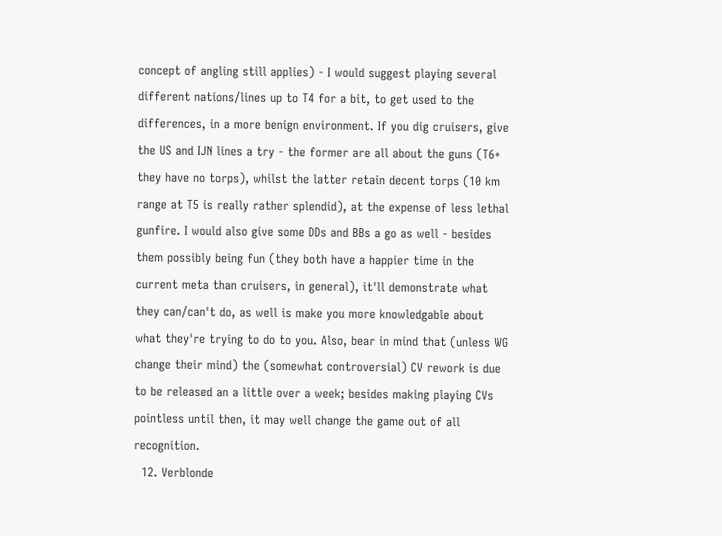concept of angling still applies) - I would suggest playing several different nations/lines up to T4 for a bit, to get used to the differences, in a more benign environment. If you dig cruisers, give the US and IJN lines a try - the former are all about the guns (T6+ they have no torps), whilst the latter retain decent torps (10 km range at T5 is really rather splendid), at the expense of less lethal gunfire. I would also give some DDs and BBs a go as well - besides them possibly being fun (they both have a happier time in the current meta than cruisers, in general), it'll demonstrate what they can/can't do, as well is make you more knowledgable about what they're trying to do to you. Also, bear in mind that (unless WG change their mind) the (somewhat controversial) CV rework is due to be released an a little over a week; besides making playing CVs pointless until then, it may well change the game out of all recognition.
  12. Verblonde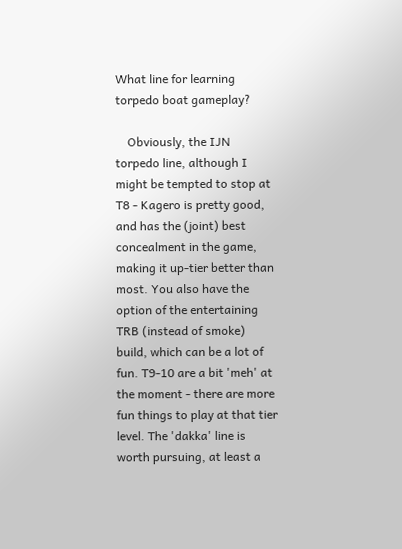What line for learning torpedo boat gameplay?

    Obviously, the IJN torpedo line, although I might be tempted to stop at T8 - Kagero is pretty good, and has the (joint) best concealment in the game, making it up-tier better than most. You also have the option of the entertaining TRB (instead of smoke) build, which can be a lot of fun. T9-10 are a bit 'meh' at the moment - there are more fun things to play at that tier level. The 'dakka' line is worth pursuing, at least a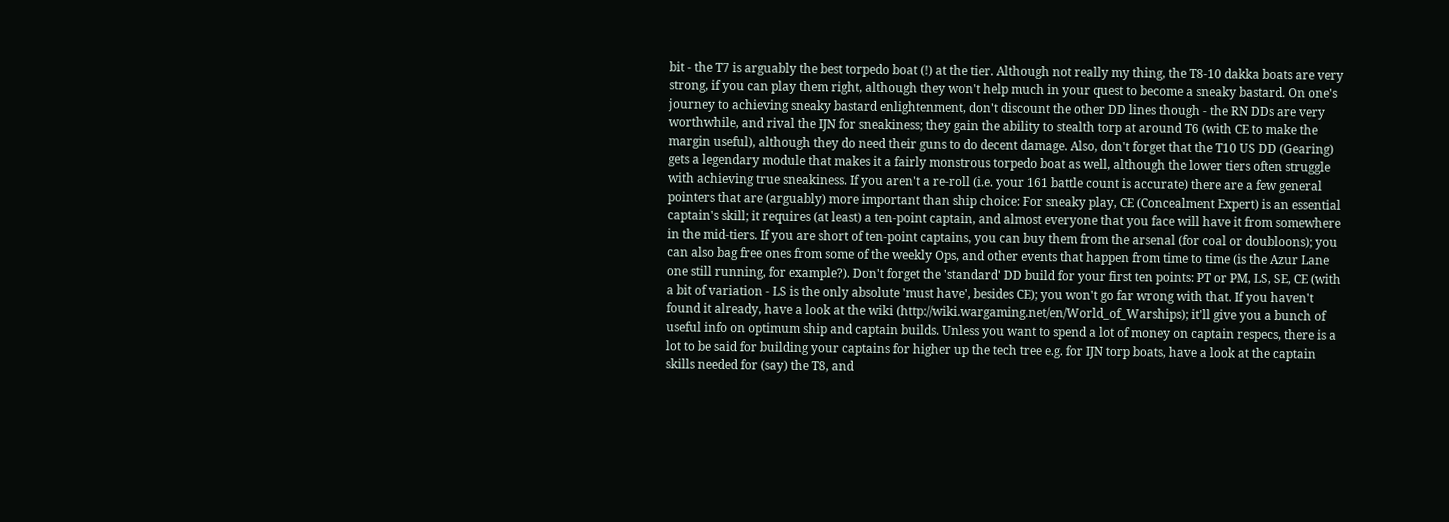bit - the T7 is arguably the best torpedo boat (!) at the tier. Although not really my thing, the T8-10 dakka boats are very strong, if you can play them right, although they won't help much in your quest to become a sneaky bastard. On one's journey to achieving sneaky bastard enlightenment, don't discount the other DD lines though - the RN DDs are very worthwhile, and rival the IJN for sneakiness; they gain the ability to stealth torp at around T6 (with CE to make the margin useful), although they do need their guns to do decent damage. Also, don't forget that the T10 US DD (Gearing) gets a legendary module that makes it a fairly monstrous torpedo boat as well, although the lower tiers often struggle with achieving true sneakiness. If you aren't a re-roll (i.e. your 161 battle count is accurate) there are a few general pointers that are (arguably) more important than ship choice: For sneaky play, CE (Concealment Expert) is an essential captain's skill; it requires (at least) a ten-point captain, and almost everyone that you face will have it from somewhere in the mid-tiers. If you are short of ten-point captains, you can buy them from the arsenal (for coal or doubloons); you can also bag free ones from some of the weekly Ops, and other events that happen from time to time (is the Azur Lane one still running, for example?). Don't forget the 'standard' DD build for your first ten points: PT or PM, LS, SE, CE (with a bit of variation - LS is the only absolute 'must have', besides CE); you won't go far wrong with that. If you haven't found it already, have a look at the wiki (http://wiki.wargaming.net/en/World_of_Warships); it'll give you a bunch of useful info on optimum ship and captain builds. Unless you want to spend a lot of money on captain respecs, there is a lot to be said for building your captains for higher up the tech tree e.g. for IJN torp boats, have a look at the captain skills needed for (say) the T8, and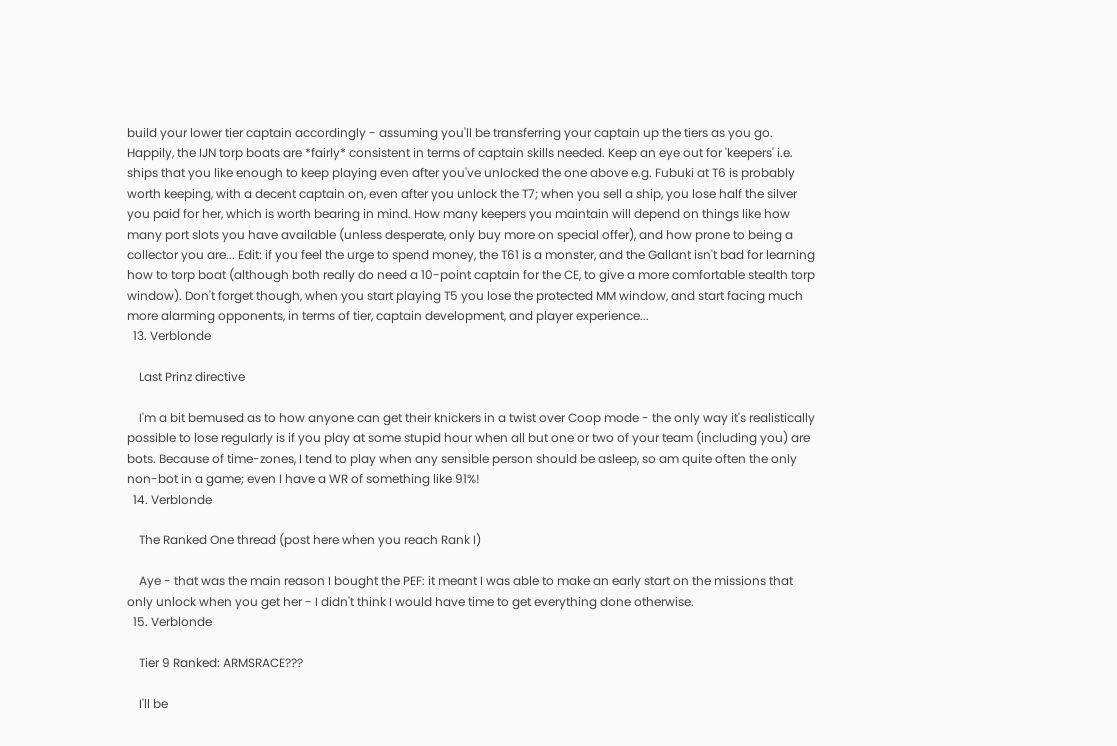build your lower tier captain accordingly - assuming you'll be transferring your captain up the tiers as you go. Happily, the IJN torp boats are *fairly* consistent in terms of captain skills needed. Keep an eye out for 'keepers' i.e. ships that you like enough to keep playing even after you've unlocked the one above e.g. Fubuki at T6 is probably worth keeping, with a decent captain on, even after you unlock the T7; when you sell a ship, you lose half the silver you paid for her, which is worth bearing in mind. How many keepers you maintain will depend on things like how many port slots you have available (unless desperate, only buy more on special offer), and how prone to being a collector you are... Edit: if you feel the urge to spend money, the T61 is a monster, and the Gallant isn't bad for learning how to torp boat (although both really do need a 10-point captain for the CE, to give a more comfortable stealth torp window). Don't forget though, when you start playing T5 you lose the protected MM window, and start facing much more alarming opponents, in terms of tier, captain development, and player experience...
  13. Verblonde

    Last Prinz directive

    I'm a bit bemused as to how anyone can get their knickers in a twist over Coop mode - the only way it's realistically possible to lose regularly is if you play at some stupid hour when all but one or two of your team (including you) are bots. Because of time-zones, I tend to play when any sensible person should be asleep, so am quite often the only non-bot in a game; even I have a WR of something like 91%!
  14. Verblonde

    The Ranked One thread (post here when you reach Rank I)

    Aye - that was the main reason I bought the PEF: it meant I was able to make an early start on the missions that only unlock when you get her - I didn't think I would have time to get everything done otherwise.
  15. Verblonde

    Tier 9 Ranked: ARMSRACE???

    I'll be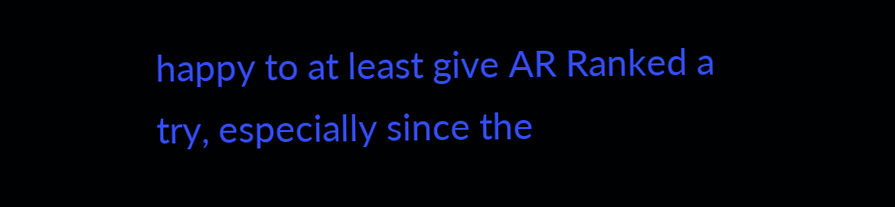happy to at least give AR Ranked a try, especially since the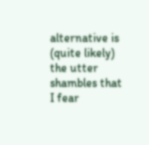alternative is (quite likely) the utter shambles that I fear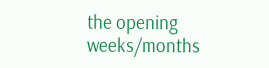the opening weeks/months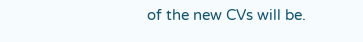of the new CVs will be.